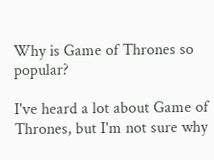Why is Game of Thrones so popular?

I've heard a lot about Game of Thrones, but I'm not sure why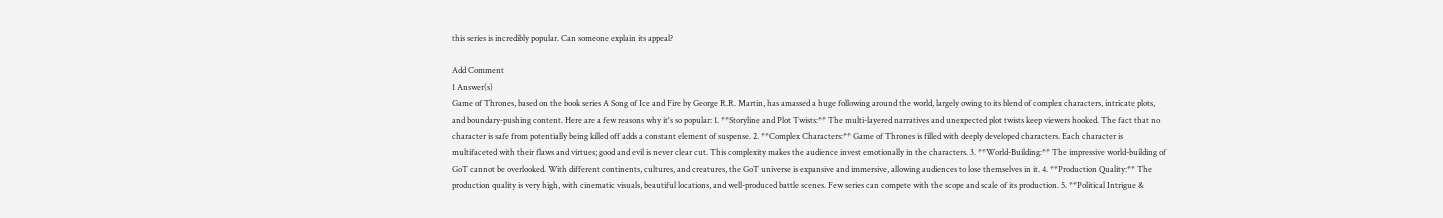this series is incredibly popular. Can someone explain its appeal?

Add Comment
1 Answer(s)
Game of Thrones, based on the book series A Song of Ice and Fire by George R.R. Martin, has amassed a huge following around the world, largely owing to its blend of complex characters, intricate plots, and boundary-pushing content. Here are a few reasons why it's so popular: 1. **Storyline and Plot Twists:** The multi-layered narratives and unexpected plot twists keep viewers hooked. The fact that no character is safe from potentially being killed off adds a constant element of suspense. 2. **Complex Characters:** Game of Thrones is filled with deeply developed characters. Each character is multifaceted with their flaws and virtues; good and evil is never clear cut. This complexity makes the audience invest emotionally in the characters. 3. **World-Building:** The impressive world-building of GoT cannot be overlooked. With different continents, cultures, and creatures, the GoT universe is expansive and immersive, allowing audiences to lose themselves in it. 4. **Production Quality:** The production quality is very high, with cinematic visuals, beautiful locations, and well-produced battle scenes. Few series can compete with the scope and scale of its production. 5. **Political Intrigue &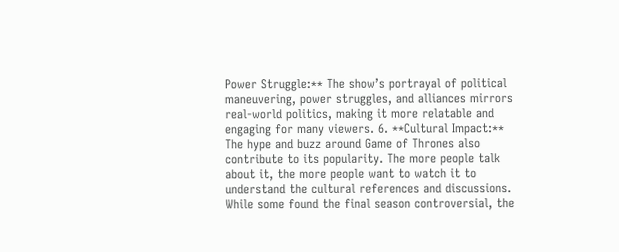Power Struggle:** The show’s portrayal of political maneuvering, power struggles, and alliances mirrors real-world politics, making it more relatable and engaging for many viewers. 6. **Cultural Impact:** The hype and buzz around Game of Thrones also contribute to its popularity. The more people talk about it, the more people want to watch it to understand the cultural references and discussions. While some found the final season controversial, the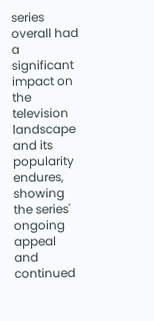series overall had a significant impact on the television landscape and its popularity endures, showing the series' ongoing appeal and continued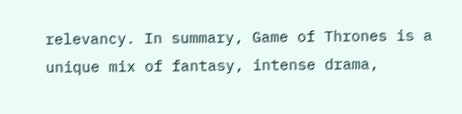relevancy. In summary, Game of Thrones is a unique mix of fantasy, intense drama,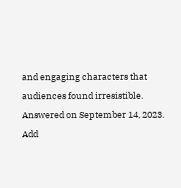and engaging characters that audiences found irresistible.
Answered on September 14, 2023.
Add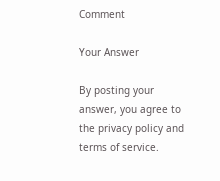Comment

Your Answer

By posting your answer, you agree to the privacy policy and terms of service.